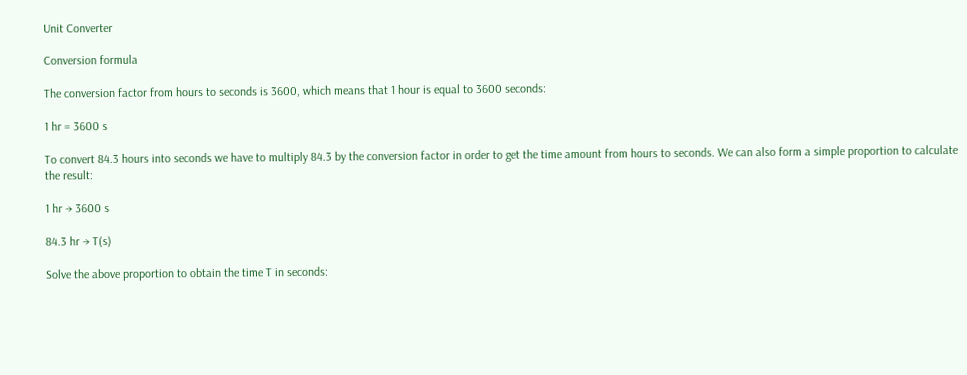Unit Converter

Conversion formula

The conversion factor from hours to seconds is 3600, which means that 1 hour is equal to 3600 seconds:

1 hr = 3600 s

To convert 84.3 hours into seconds we have to multiply 84.3 by the conversion factor in order to get the time amount from hours to seconds. We can also form a simple proportion to calculate the result:

1 hr → 3600 s

84.3 hr → T(s)

Solve the above proportion to obtain the time T in seconds: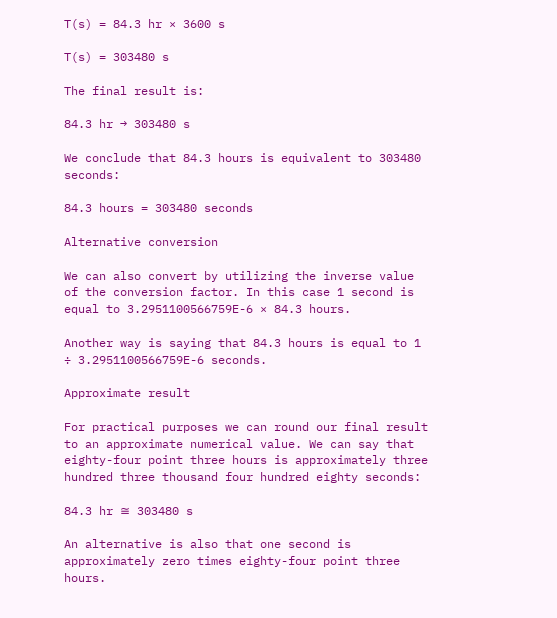T(s) = 84.3 hr × 3600 s

T(s) = 303480 s

The final result is:

84.3 hr → 303480 s

We conclude that 84.3 hours is equivalent to 303480 seconds:

84.3 hours = 303480 seconds

Alternative conversion

We can also convert by utilizing the inverse value of the conversion factor. In this case 1 second is equal to 3.2951100566759E-6 × 84.3 hours.

Another way is saying that 84.3 hours is equal to 1 ÷ 3.2951100566759E-6 seconds.

Approximate result

For practical purposes we can round our final result to an approximate numerical value. We can say that eighty-four point three hours is approximately three hundred three thousand four hundred eighty seconds:

84.3 hr ≅ 303480 s

An alternative is also that one second is approximately zero times eighty-four point three hours.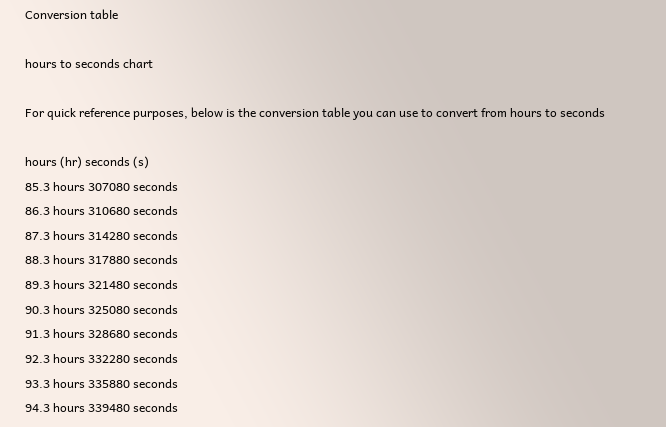Conversion table

hours to seconds chart

For quick reference purposes, below is the conversion table you can use to convert from hours to seconds

hours (hr) seconds (s)
85.3 hours 307080 seconds
86.3 hours 310680 seconds
87.3 hours 314280 seconds
88.3 hours 317880 seconds
89.3 hours 321480 seconds
90.3 hours 325080 seconds
91.3 hours 328680 seconds
92.3 hours 332280 seconds
93.3 hours 335880 seconds
94.3 hours 339480 seconds